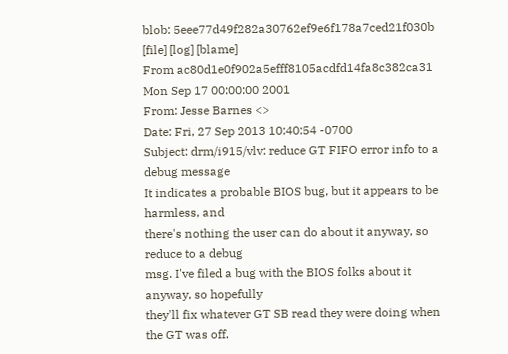blob: 5eee77d49f282a30762ef9e6f178a7ced21f030b [file] [log] [blame]
From ac80d1e0f902a5efff8105acdfd14fa8c382ca31 Mon Sep 17 00:00:00 2001
From: Jesse Barnes <>
Date: Fri, 27 Sep 2013 10:40:54 -0700
Subject: drm/i915/vlv: reduce GT FIFO error info to a debug message
It indicates a probable BIOS bug, but it appears to be harmless, and
there's nothing the user can do about it anyway, so reduce to a debug
msg. I've filed a bug with the BIOS folks about it anyway, so hopefully
they'll fix whatever GT SB read they were doing when the GT was off.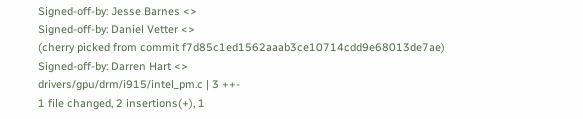Signed-off-by: Jesse Barnes <>
Signed-off-by: Daniel Vetter <>
(cherry picked from commit f7d85c1ed1562aaab3ce10714cdd9e68013de7ae)
Signed-off-by: Darren Hart <>
drivers/gpu/drm/i915/intel_pm.c | 3 ++-
1 file changed, 2 insertions(+), 1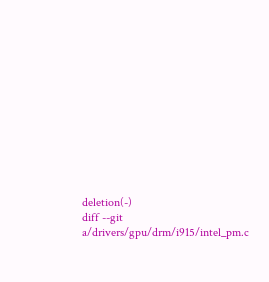deletion(-)
diff --git a/drivers/gpu/drm/i915/intel_pm.c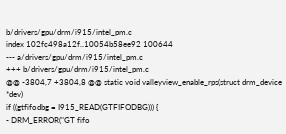b/drivers/gpu/drm/i915/intel_pm.c
index 102fc498a12f..10054b58ee92 100644
--- a/drivers/gpu/drm/i915/intel_pm.c
+++ b/drivers/gpu/drm/i915/intel_pm.c
@@ -3804,7 +3804,8 @@ static void valleyview_enable_rps(struct drm_device *dev)
if ((gtfifodbg = I915_READ(GTFIFODBG))) {
- DRM_ERROR("GT fifo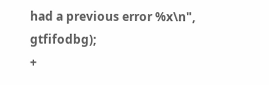had a previous error %x\n", gtfifodbg);
+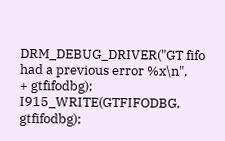DRM_DEBUG_DRIVER("GT fifo had a previous error %x\n",
+ gtfifodbg);
I915_WRITE(GTFIFODBG, gtfifodbg);